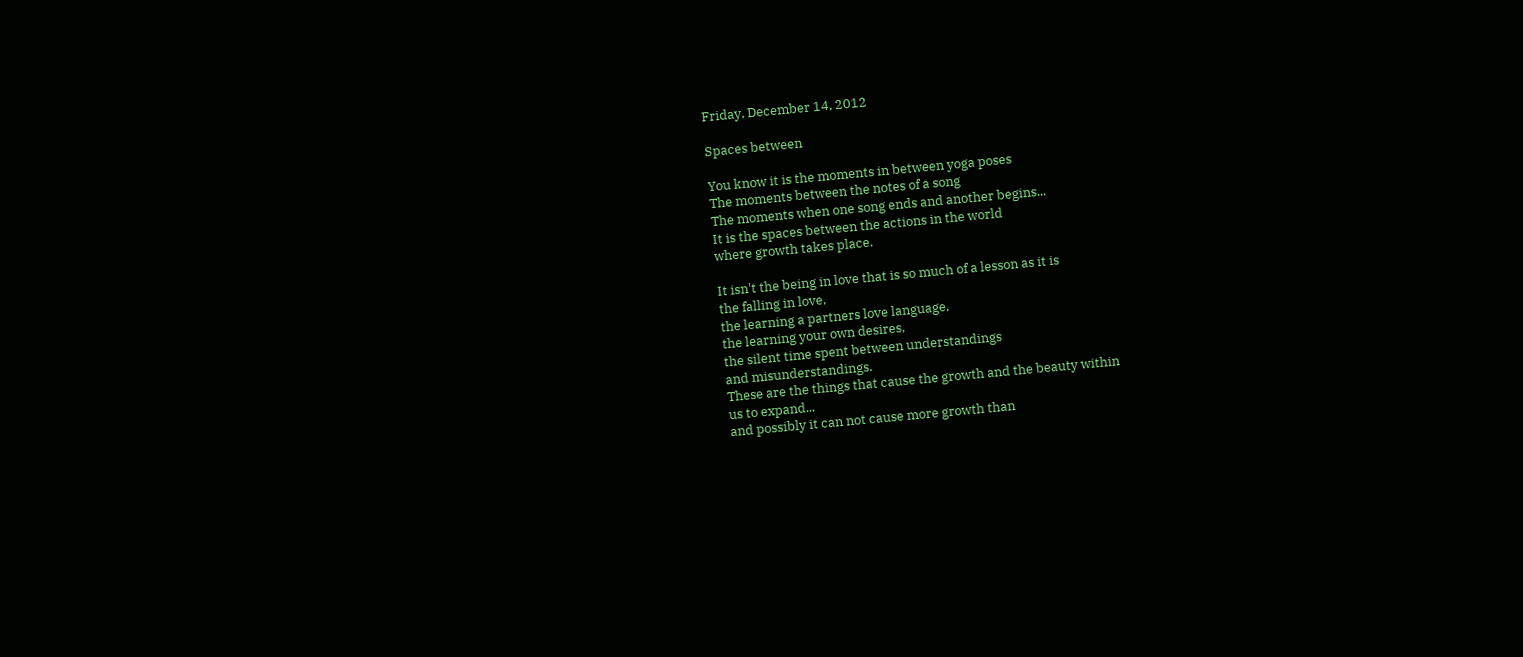Friday, December 14, 2012

Spaces between

You know it is the moments in between yoga poses
The moments between the notes of a song
The moments when one song ends and another begins...
It is the spaces between the actions in the world
where growth takes place.

It isn't the being in love that is so much of a lesson as it is
the falling in love,
the learning a partners love language,
the learning your own desires,
the silent time spent between understandings
and misunderstandings.
These are the things that cause the growth and the beauty within
us to expand...
and possibly it can not cause more growth than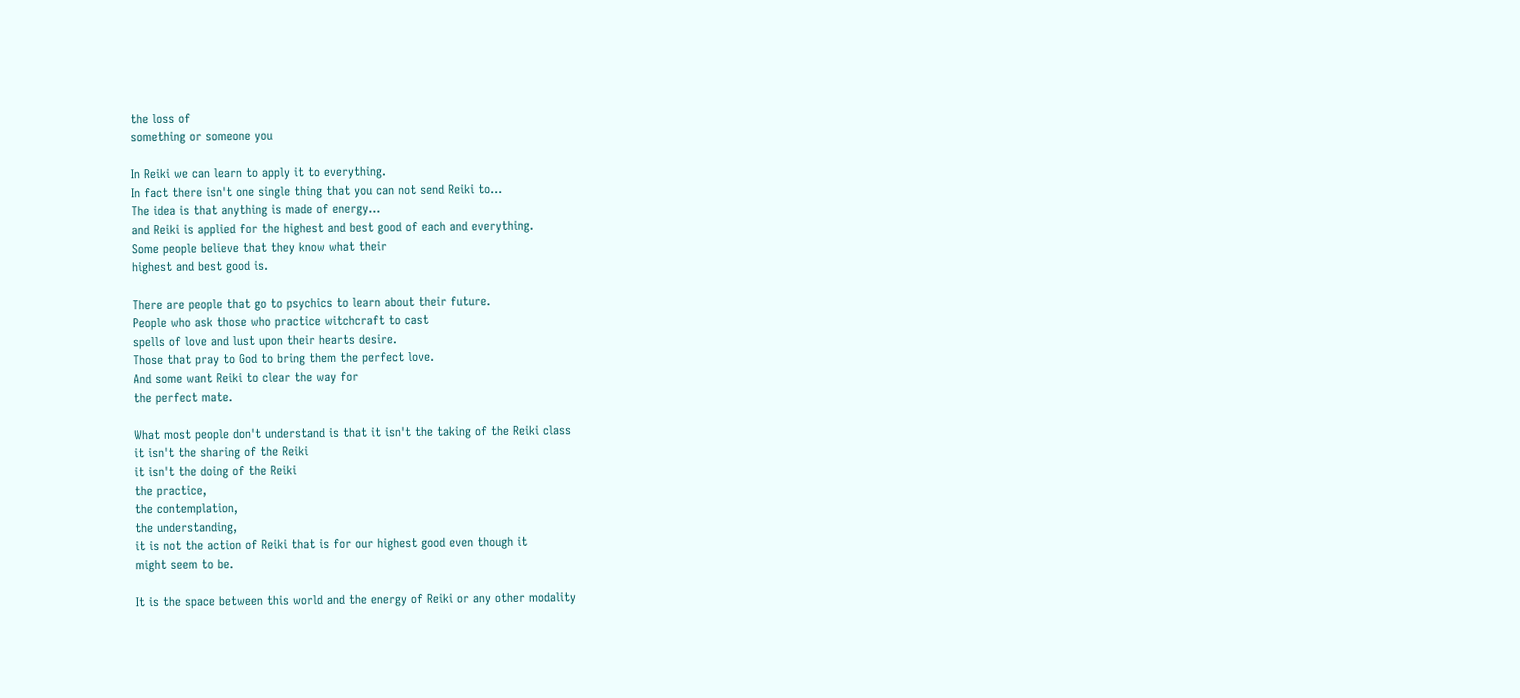the loss of
something or someone you

In Reiki we can learn to apply it to everything.
In fact there isn't one single thing that you can not send Reiki to...
The idea is that anything is made of energy...
and Reiki is applied for the highest and best good of each and everything.
Some people believe that they know what their
highest and best good is.

There are people that go to psychics to learn about their future.
People who ask those who practice witchcraft to cast
spells of love and lust upon their hearts desire.
Those that pray to God to bring them the perfect love.
And some want Reiki to clear the way for
the perfect mate.

What most people don't understand is that it isn't the taking of the Reiki class
it isn't the sharing of the Reiki
it isn't the doing of the Reiki
the practice,
the contemplation,
the understanding,
it is not the action of Reiki that is for our highest good even though it
might seem to be.

It is the space between this world and the energy of Reiki or any other modality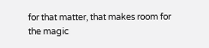for that matter, that makes room for the magic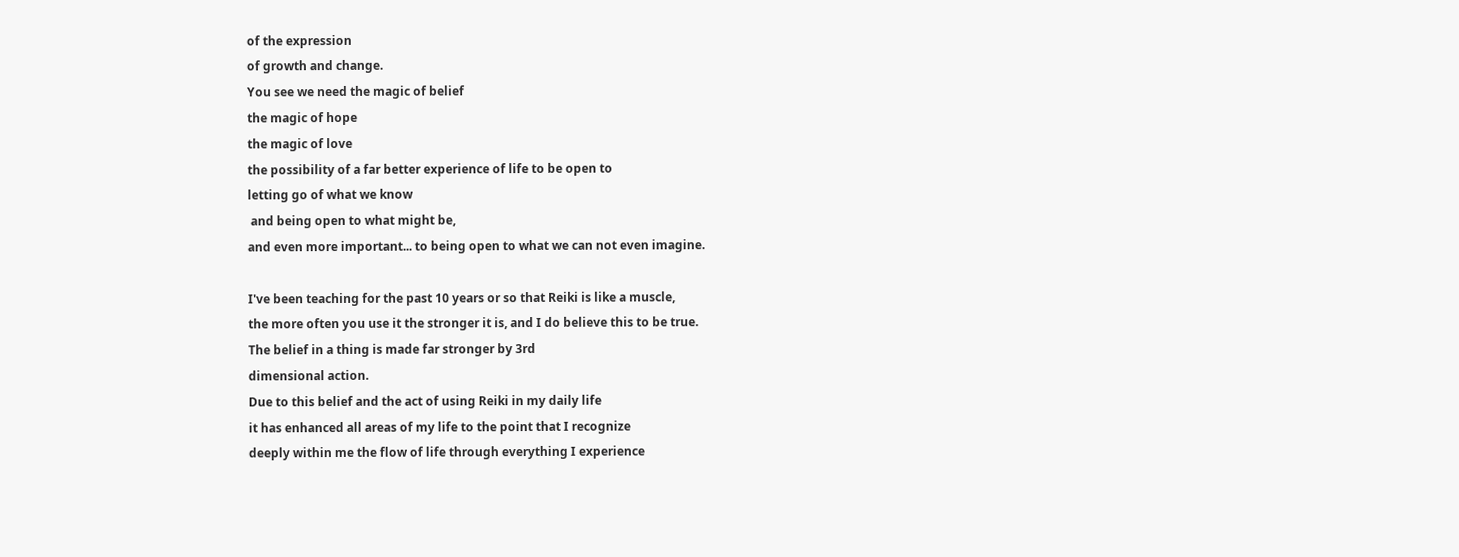of the expression
of growth and change.
You see we need the magic of belief
the magic of hope
the magic of love
the possibility of a far better experience of life to be open to
letting go of what we know
 and being open to what might be,
and even more important... to being open to what we can not even imagine.

I've been teaching for the past 10 years or so that Reiki is like a muscle,
the more often you use it the stronger it is, and I do believe this to be true.
The belief in a thing is made far stronger by 3rd
dimensional action.
Due to this belief and the act of using Reiki in my daily life
it has enhanced all areas of my life to the point that I recognize
deeply within me the flow of life through everything I experience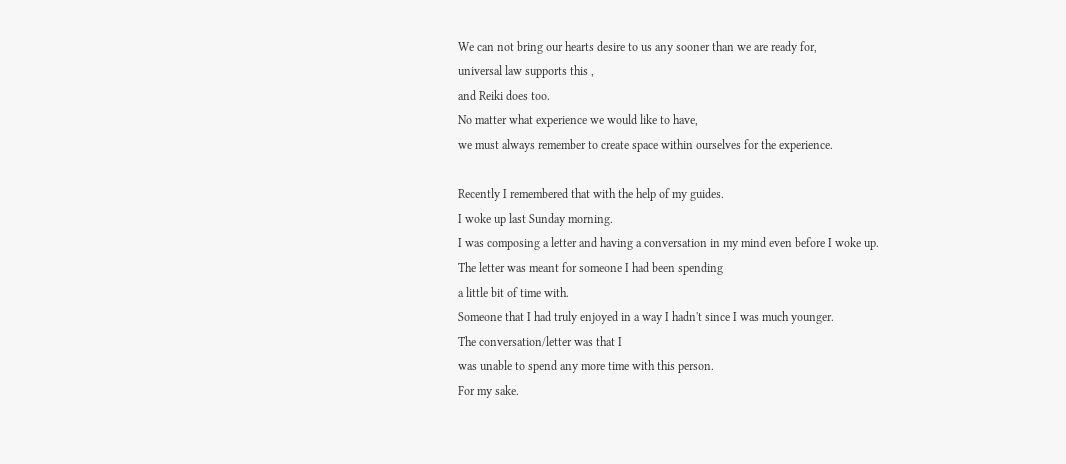We can not bring our hearts desire to us any sooner than we are ready for,
universal law supports this ,
and Reiki does too.
No matter what experience we would like to have,
we must always remember to create space within ourselves for the experience.

Recently I remembered that with the help of my guides.
I woke up last Sunday morning.
I was composing a letter and having a conversation in my mind even before I woke up.
The letter was meant for someone I had been spending
a little bit of time with.
Someone that I had truly enjoyed in a way I hadn't since I was much younger.
The conversation/letter was that I
was unable to spend any more time with this person.
For my sake.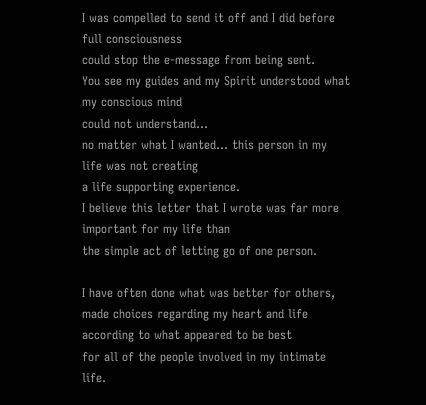I was compelled to send it off and I did before full consciousness
could stop the e-message from being sent.
You see my guides and my Spirit understood what my conscious mind
could not understand...
no matter what I wanted... this person in my life was not creating
a life supporting experience.
I believe this letter that I wrote was far more important for my life than
the simple act of letting go of one person.

I have often done what was better for others,
made choices regarding my heart and life according to what appeared to be best
for all of the people involved in my intimate life.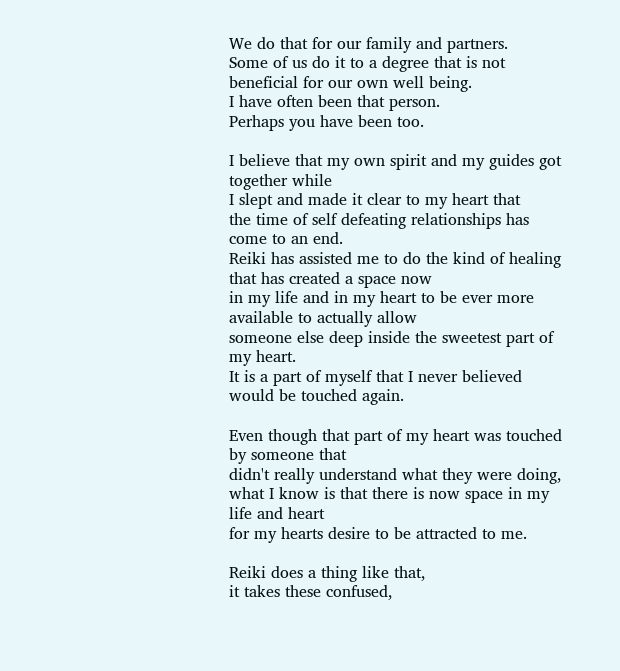We do that for our family and partners.
Some of us do it to a degree that is not beneficial for our own well being.
I have often been that person.
Perhaps you have been too.

I believe that my own spirit and my guides got together while
I slept and made it clear to my heart that
the time of self defeating relationships has come to an end.
Reiki has assisted me to do the kind of healing that has created a space now
in my life and in my heart to be ever more available to actually allow
someone else deep inside the sweetest part of my heart.
It is a part of myself that I never believed would be touched again.

Even though that part of my heart was touched by someone that
didn't really understand what they were doing,
what I know is that there is now space in my life and heart
for my hearts desire to be attracted to me.

Reiki does a thing like that,
it takes these confused,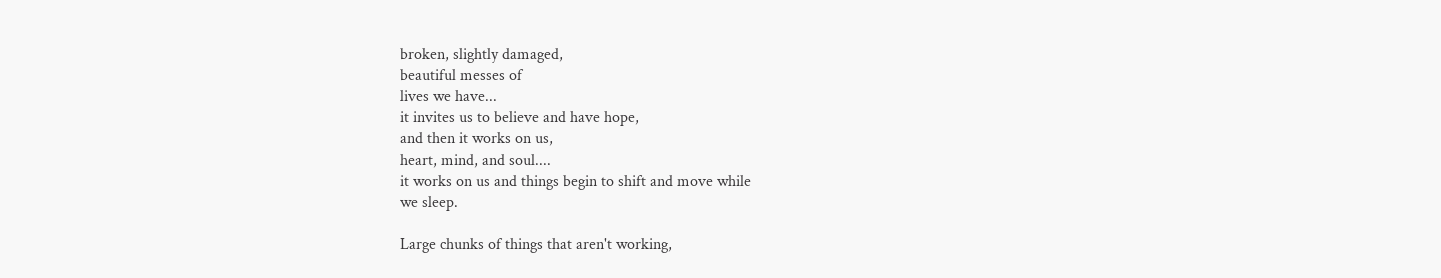broken, slightly damaged,
beautiful messes of
lives we have...
it invites us to believe and have hope,
and then it works on us,
heart, mind, and soul....
it works on us and things begin to shift and move while
we sleep.

Large chunks of things that aren't working,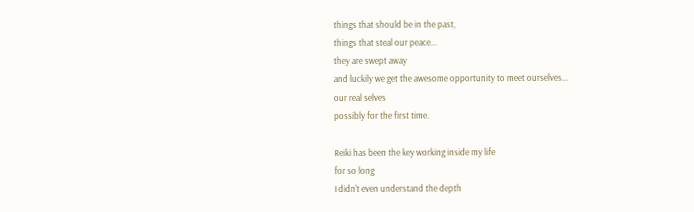things that should be in the past,
things that steal our peace...
they are swept away
and luckily we get the awesome opportunity to meet ourselves...
our real selves
possibly for the first time.

Reiki has been the key working inside my life
for so long
I didn't even understand the depth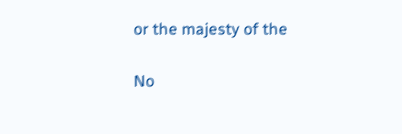or the majesty of the

No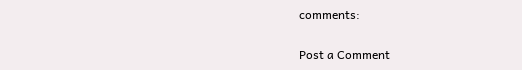comments:

Post a Comment